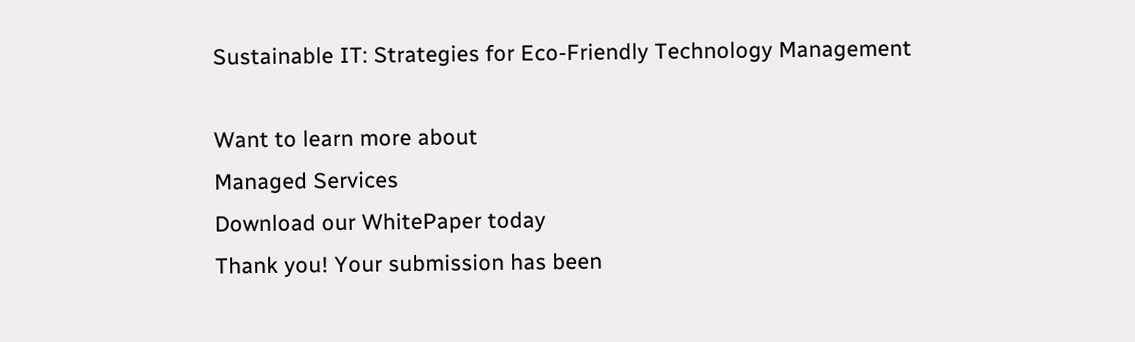Sustainable IT: Strategies for Eco-Friendly Technology Management

Want to learn more about
Managed Services
Download our WhitePaper today
Thank you! Your submission has been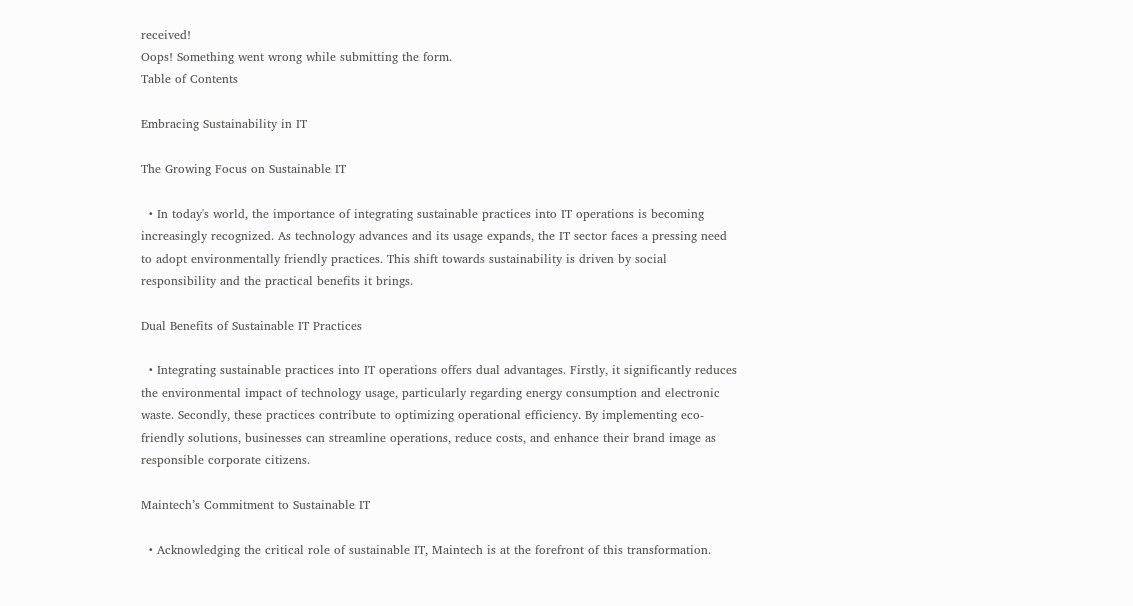received!
Oops! Something went wrong while submitting the form.
Table of Contents

Embracing Sustainability in IT

The Growing Focus on Sustainable IT

  • In today's world, the importance of integrating sustainable practices into IT operations is becoming increasingly recognized. As technology advances and its usage expands, the IT sector faces a pressing need to adopt environmentally friendly practices. This shift towards sustainability is driven by social responsibility and the practical benefits it brings.

Dual Benefits of Sustainable IT Practices

  • Integrating sustainable practices into IT operations offers dual advantages. Firstly, it significantly reduces the environmental impact of technology usage, particularly regarding energy consumption and electronic waste. Secondly, these practices contribute to optimizing operational efficiency. By implementing eco-friendly solutions, businesses can streamline operations, reduce costs, and enhance their brand image as responsible corporate citizens.

Maintech’s Commitment to Sustainable IT

  • Acknowledging the critical role of sustainable IT, Maintech is at the forefront of this transformation.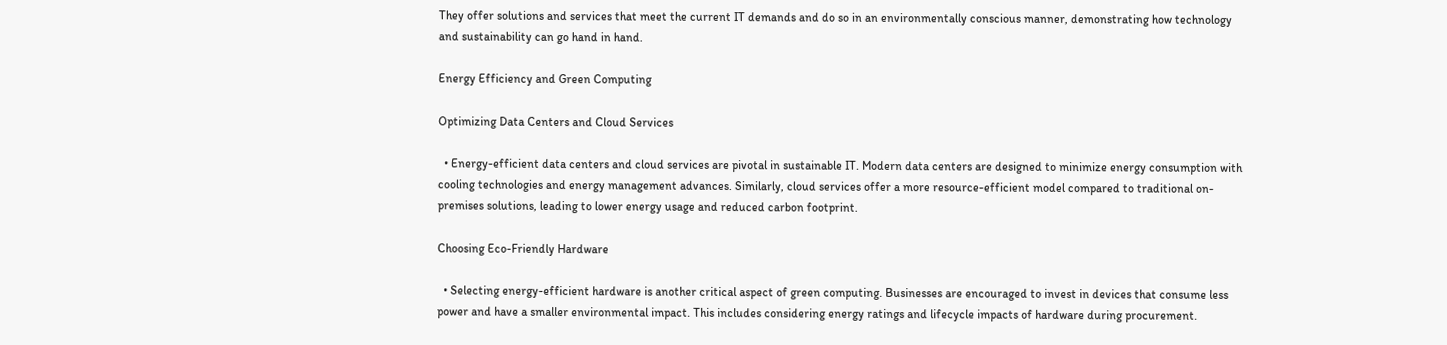They offer solutions and services that meet the current IT demands and do so in an environmentally conscious manner, demonstrating how technology and sustainability can go hand in hand.

Energy Efficiency and Green Computing

Optimizing Data Centers and Cloud Services

  • Energy-efficient data centers and cloud services are pivotal in sustainable IT. Modern data centers are designed to minimize energy consumption with cooling technologies and energy management advances. Similarly, cloud services offer a more resource-efficient model compared to traditional on-premises solutions, leading to lower energy usage and reduced carbon footprint.

Choosing Eco-Friendly Hardware

  • Selecting energy-efficient hardware is another critical aspect of green computing. Businesses are encouraged to invest in devices that consume less power and have a smaller environmental impact. This includes considering energy ratings and lifecycle impacts of hardware during procurement.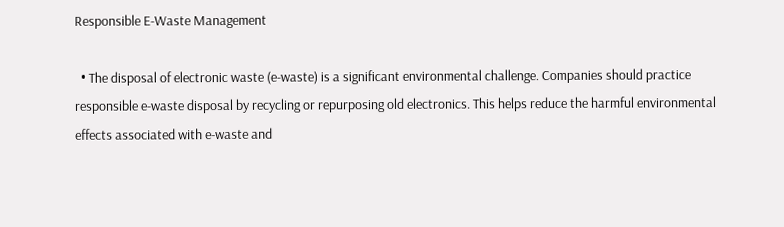Responsible E-Waste Management

  • The disposal of electronic waste (e-waste) is a significant environmental challenge. Companies should practice responsible e-waste disposal by recycling or repurposing old electronics. This helps reduce the harmful environmental effects associated with e-waste and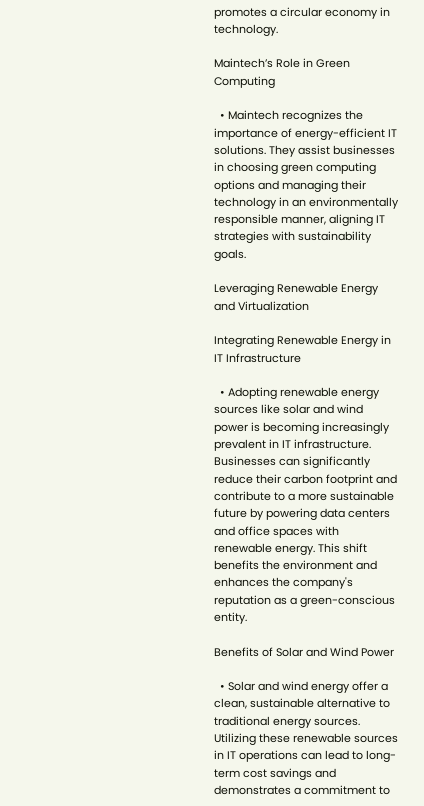promotes a circular economy in technology.

Maintech’s Role in Green Computing

  • Maintech recognizes the importance of energy-efficient IT solutions. They assist businesses in choosing green computing options and managing their technology in an environmentally responsible manner, aligning IT strategies with sustainability goals.

Leveraging Renewable Energy and Virtualization

Integrating Renewable Energy in IT Infrastructure

  • Adopting renewable energy sources like solar and wind power is becoming increasingly prevalent in IT infrastructure. Businesses can significantly reduce their carbon footprint and contribute to a more sustainable future by powering data centers and office spaces with renewable energy. This shift benefits the environment and enhances the company's reputation as a green-conscious entity.

Benefits of Solar and Wind Power

  • Solar and wind energy offer a clean, sustainable alternative to traditional energy sources. Utilizing these renewable sources in IT operations can lead to long-term cost savings and demonstrates a commitment to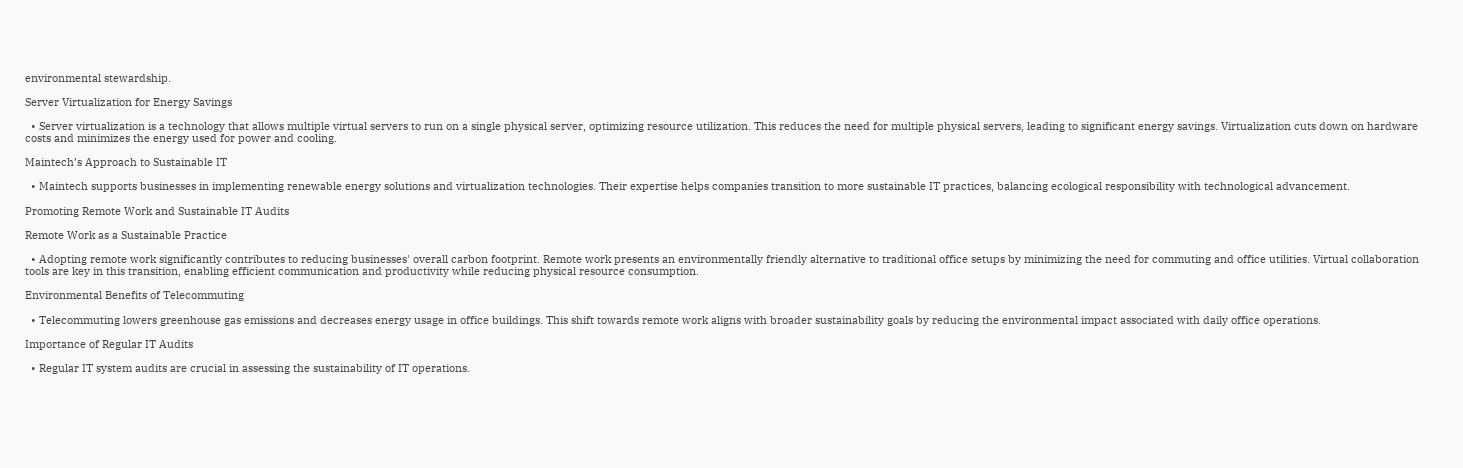environmental stewardship.

Server Virtualization for Energy Savings

  • Server virtualization is a technology that allows multiple virtual servers to run on a single physical server, optimizing resource utilization. This reduces the need for multiple physical servers, leading to significant energy savings. Virtualization cuts down on hardware costs and minimizes the energy used for power and cooling.

Maintech’s Approach to Sustainable IT

  • Maintech supports businesses in implementing renewable energy solutions and virtualization technologies. Their expertise helps companies transition to more sustainable IT practices, balancing ecological responsibility with technological advancement.

Promoting Remote Work and Sustainable IT Audits

Remote Work as a Sustainable Practice

  • Adopting remote work significantly contributes to reducing businesses' overall carbon footprint. Remote work presents an environmentally friendly alternative to traditional office setups by minimizing the need for commuting and office utilities. Virtual collaboration tools are key in this transition, enabling efficient communication and productivity while reducing physical resource consumption.

Environmental Benefits of Telecommuting

  • Telecommuting lowers greenhouse gas emissions and decreases energy usage in office buildings. This shift towards remote work aligns with broader sustainability goals by reducing the environmental impact associated with daily office operations.

Importance of Regular IT Audits

  • Regular IT system audits are crucial in assessing the sustainability of IT operations.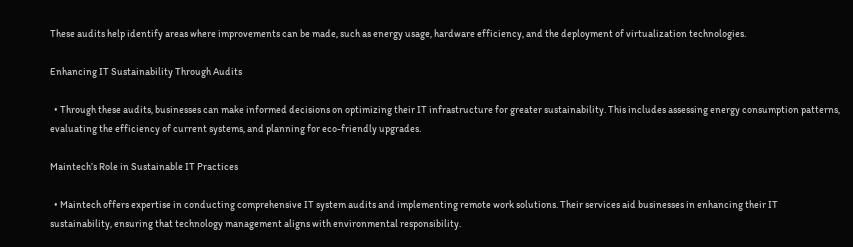These audits help identify areas where improvements can be made, such as energy usage, hardware efficiency, and the deployment of virtualization technologies.

Enhancing IT Sustainability Through Audits

  • Through these audits, businesses can make informed decisions on optimizing their IT infrastructure for greater sustainability. This includes assessing energy consumption patterns, evaluating the efficiency of current systems, and planning for eco-friendly upgrades.

Maintech’s Role in Sustainable IT Practices

  • Maintech offers expertise in conducting comprehensive IT system audits and implementing remote work solutions. Their services aid businesses in enhancing their IT sustainability, ensuring that technology management aligns with environmental responsibility.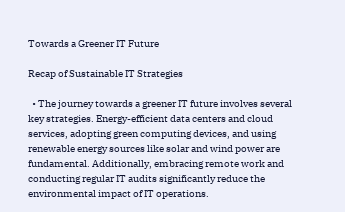Towards a Greener IT Future

Recap of Sustainable IT Strategies

  • The journey towards a greener IT future involves several key strategies. Energy-efficient data centers and cloud services, adopting green computing devices, and using renewable energy sources like solar and wind power are fundamental. Additionally, embracing remote work and conducting regular IT audits significantly reduce the environmental impact of IT operations.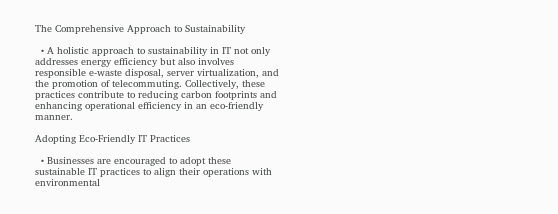The Comprehensive Approach to Sustainability

  • A holistic approach to sustainability in IT not only addresses energy efficiency but also involves responsible e-waste disposal, server virtualization, and the promotion of telecommuting. Collectively, these practices contribute to reducing carbon footprints and enhancing operational efficiency in an eco-friendly manner.

Adopting Eco-Friendly IT Practices

  • Businesses are encouraged to adopt these sustainable IT practices to align their operations with environmental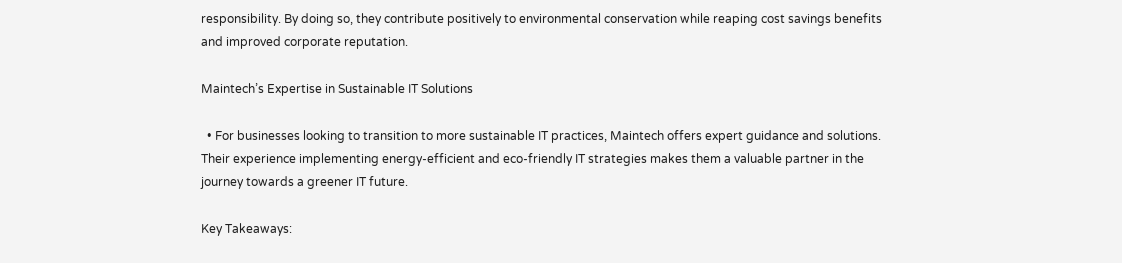responsibility. By doing so, they contribute positively to environmental conservation while reaping cost savings benefits and improved corporate reputation.

Maintech’s Expertise in Sustainable IT Solutions

  • For businesses looking to transition to more sustainable IT practices, Maintech offers expert guidance and solutions. Their experience implementing energy-efficient and eco-friendly IT strategies makes them a valuable partner in the journey towards a greener IT future.

Key Takeaways: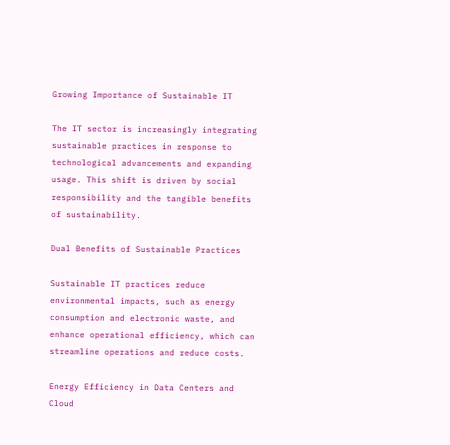Growing Importance of Sustainable IT

The IT sector is increasingly integrating sustainable practices in response to technological advancements and expanding usage. This shift is driven by social responsibility and the tangible benefits of sustainability.

Dual Benefits of Sustainable Practices

Sustainable IT practices reduce environmental impacts, such as energy consumption and electronic waste, and enhance operational efficiency, which can streamline operations and reduce costs.

Energy Efficiency in Data Centers and Cloud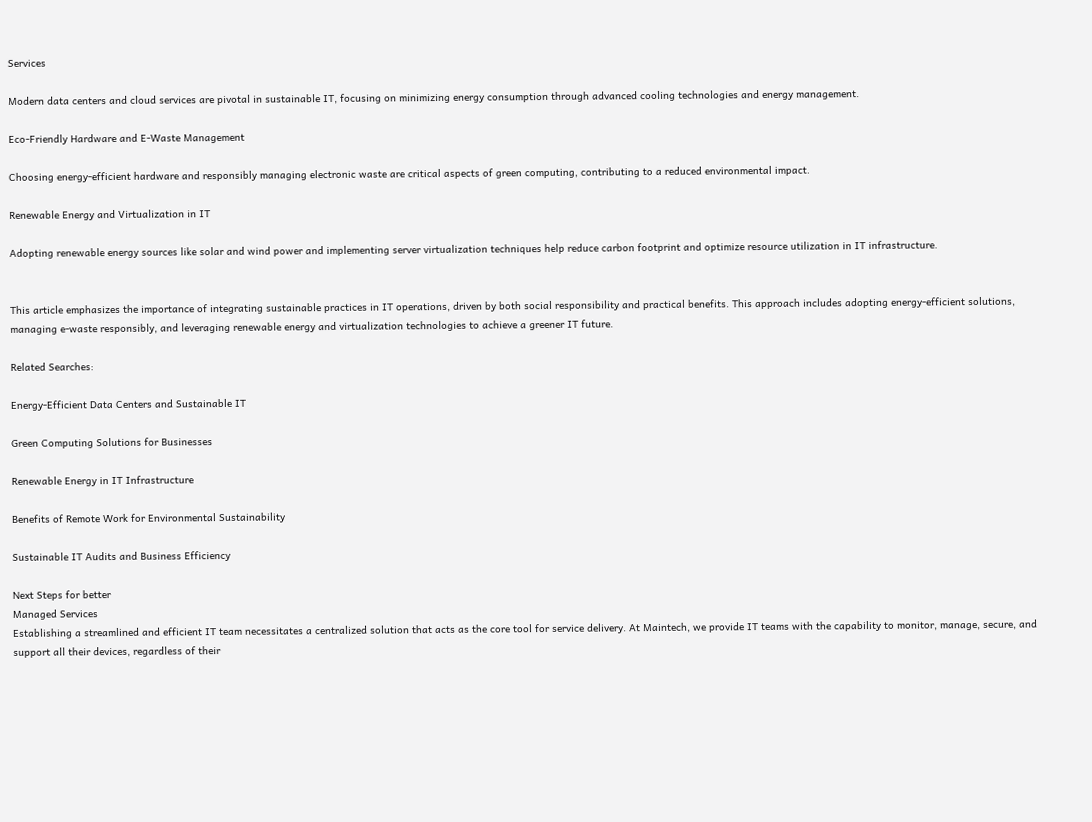Services

Modern data centers and cloud services are pivotal in sustainable IT, focusing on minimizing energy consumption through advanced cooling technologies and energy management.

Eco-Friendly Hardware and E-Waste Management

Choosing energy-efficient hardware and responsibly managing electronic waste are critical aspects of green computing, contributing to a reduced environmental impact.

Renewable Energy and Virtualization in IT

Adopting renewable energy sources like solar and wind power and implementing server virtualization techniques help reduce carbon footprint and optimize resource utilization in IT infrastructure.


This article emphasizes the importance of integrating sustainable practices in IT operations, driven by both social responsibility and practical benefits. This approach includes adopting energy-efficient solutions, managing e-waste responsibly, and leveraging renewable energy and virtualization technologies to achieve a greener IT future.

Related Searches:

Energy-Efficient Data Centers and Sustainable IT

Green Computing Solutions for Businesses

Renewable Energy in IT Infrastructure

Benefits of Remote Work for Environmental Sustainability

Sustainable IT Audits and Business Efficiency

Next Steps for better
Managed Services
Establishing a streamlined and efficient IT team necessitates a centralized solution that acts as the core tool for service delivery. At Maintech, we provide IT teams with the capability to monitor, manage, secure, and support all their devices, regardless of their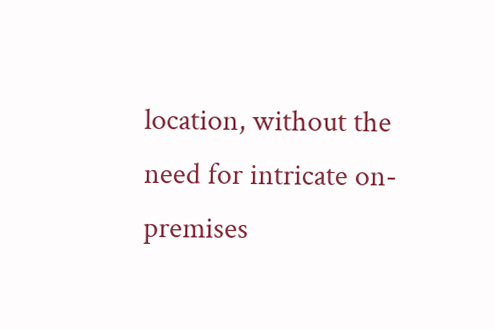location, without the need for intricate on-premises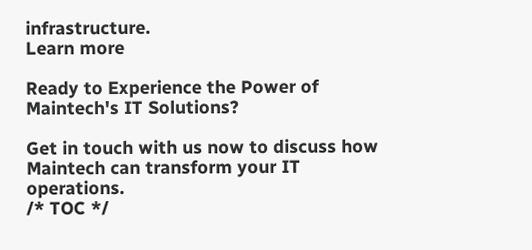infrastructure.
Learn more

Ready to Experience the Power of Maintech's IT Solutions?

Get in touch with us now to discuss how Maintech can transform your IT operations.
/* TOC */